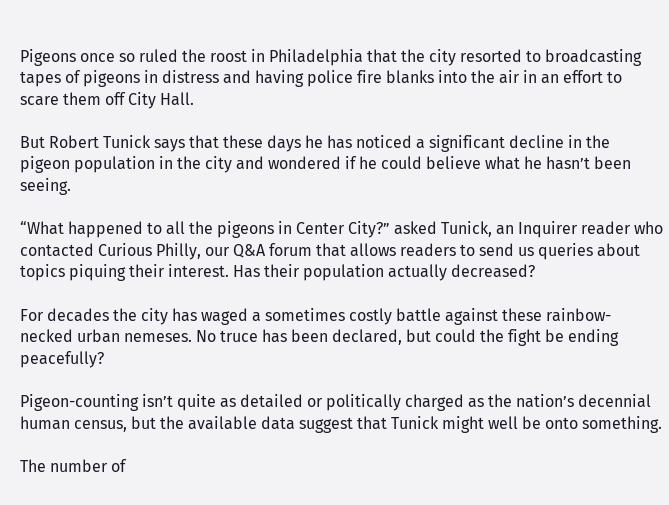Pigeons once so ruled the roost in Philadelphia that the city resorted to broadcasting tapes of pigeons in distress and having police fire blanks into the air in an effort to scare them off City Hall.

But Robert Tunick says that these days he has noticed a significant decline in the pigeon population in the city and wondered if he could believe what he hasn’t been seeing.

“What happened to all the pigeons in Center City?” asked Tunick, an Inquirer reader who contacted Curious Philly, our Q&A forum that allows readers to send us queries about topics piquing their interest. Has their population actually decreased?

For decades the city has waged a sometimes costly battle against these rainbow-necked urban nemeses. No truce has been declared, but could the fight be ending peacefully?

Pigeon-counting isn’t quite as detailed or politically charged as the nation’s decennial human census, but the available data suggest that Tunick might well be onto something.

The number of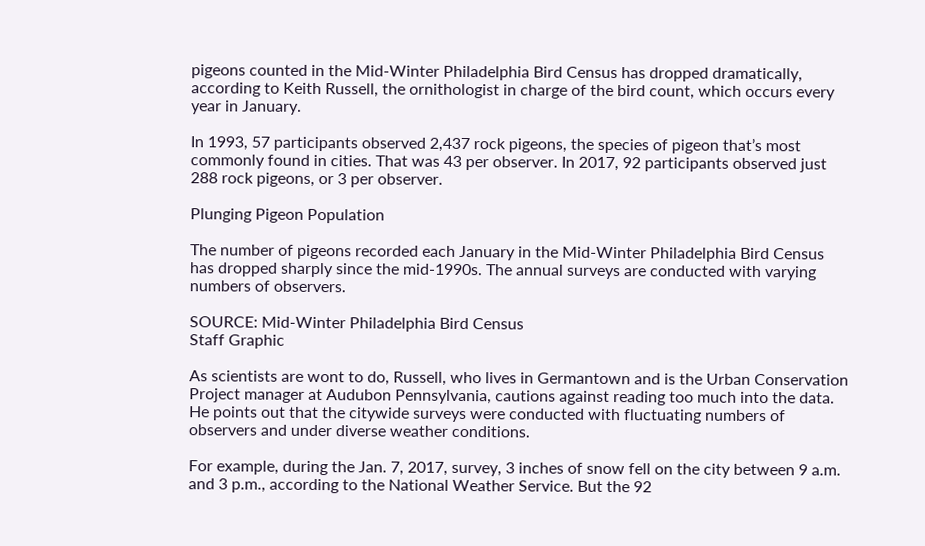pigeons counted in the Mid-Winter Philadelphia Bird Census has dropped dramatically, according to Keith Russell, the ornithologist in charge of the bird count, which occurs every year in January.

In 1993, 57 participants observed 2,437 rock pigeons, the species of pigeon that’s most commonly found in cities. That was 43 per observer. In 2017, 92 participants observed just 288 rock pigeons, or 3 per observer.

Plunging Pigeon Population

The number of pigeons recorded each January in the Mid-Winter Philadelphia Bird Census has dropped sharply since the mid-1990s. The annual surveys are conducted with varying numbers of observers.

SOURCE: Mid-Winter Philadelphia Bird Census
Staff Graphic

As scientists are wont to do, Russell, who lives in Germantown and is the Urban Conservation Project manager at Audubon Pennsylvania, cautions against reading too much into the data. He points out that the citywide surveys were conducted with fluctuating numbers of observers and under diverse weather conditions.

For example, during the Jan. 7, 2017, survey, 3 inches of snow fell on the city between 9 a.m. and 3 p.m., according to the National Weather Service. But the 92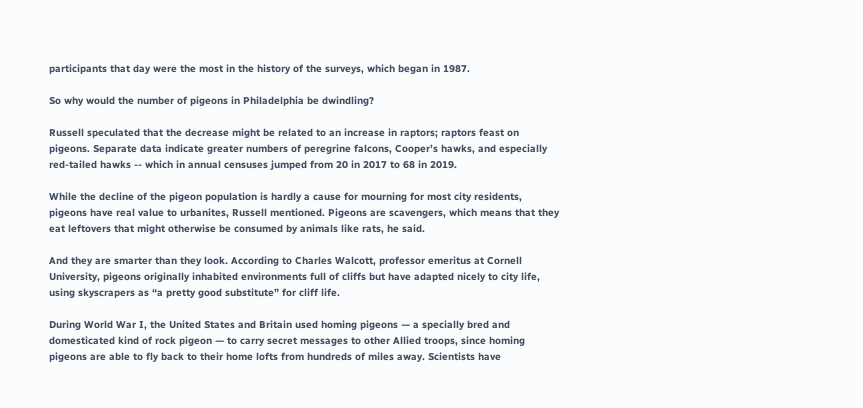participants that day were the most in the history of the surveys, which began in 1987.

So why would the number of pigeons in Philadelphia be dwindling?

Russell speculated that the decrease might be related to an increase in raptors; raptors feast on pigeons. Separate data indicate greater numbers of peregrine falcons, Cooper’s hawks, and especially red-tailed hawks -- which in annual censuses jumped from 20 in 2017 to 68 in 2019.

While the decline of the pigeon population is hardly a cause for mourning for most city residents, pigeons have real value to urbanites, Russell mentioned. Pigeons are scavengers, which means that they eat leftovers that might otherwise be consumed by animals like rats, he said.

And they are smarter than they look. According to Charles Walcott, professor emeritus at Cornell University, pigeons originally inhabited environments full of cliffs but have adapted nicely to city life, using skyscrapers as “a pretty good substitute” for cliff life.

During World War I, the United States and Britain used homing pigeons — a specially bred and domesticated kind of rock pigeon — to carry secret messages to other Allied troops, since homing pigeons are able to fly back to their home lofts from hundreds of miles away. Scientists have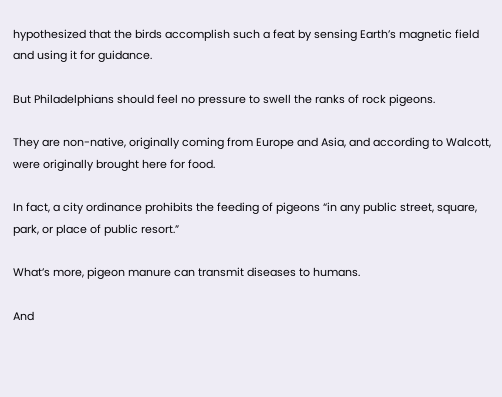hypothesized that the birds accomplish such a feat by sensing Earth’s magnetic field and using it for guidance.

But Philadelphians should feel no pressure to swell the ranks of rock pigeons.

They are non-native, originally coming from Europe and Asia, and according to Walcott, were originally brought here for food.

In fact, a city ordinance prohibits the feeding of pigeons “in any public street, square, park, or place of public resort.”

What’s more, pigeon manure can transmit diseases to humans.

And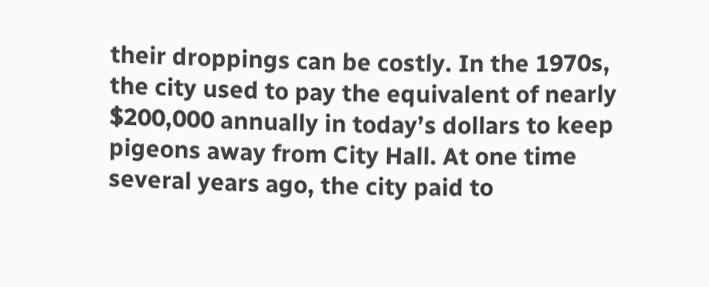their droppings can be costly. In the 1970s, the city used to pay the equivalent of nearly $200,000 annually in today’s dollars to keep pigeons away from City Hall. At one time several years ago, the city paid to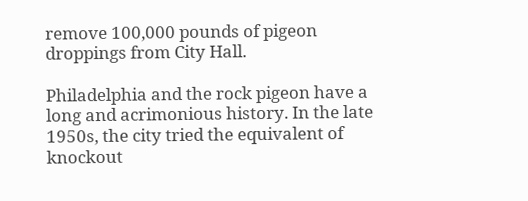remove 100,000 pounds of pigeon droppings from City Hall.

Philadelphia and the rock pigeon have a long and acrimonious history. In the late 1950s, the city tried the equivalent of knockout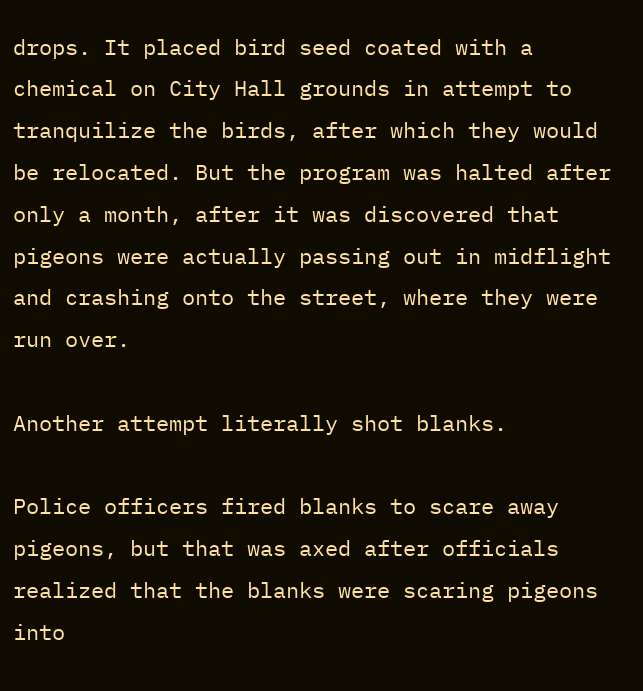drops. It placed bird seed coated with a chemical on City Hall grounds in attempt to tranquilize the birds, after which they would be relocated. But the program was halted after only a month, after it was discovered that pigeons were actually passing out in midflight and crashing onto the street, where they were run over.

Another attempt literally shot blanks.

Police officers fired blanks to scare away pigeons, but that was axed after officials realized that the blanks were scaring pigeons into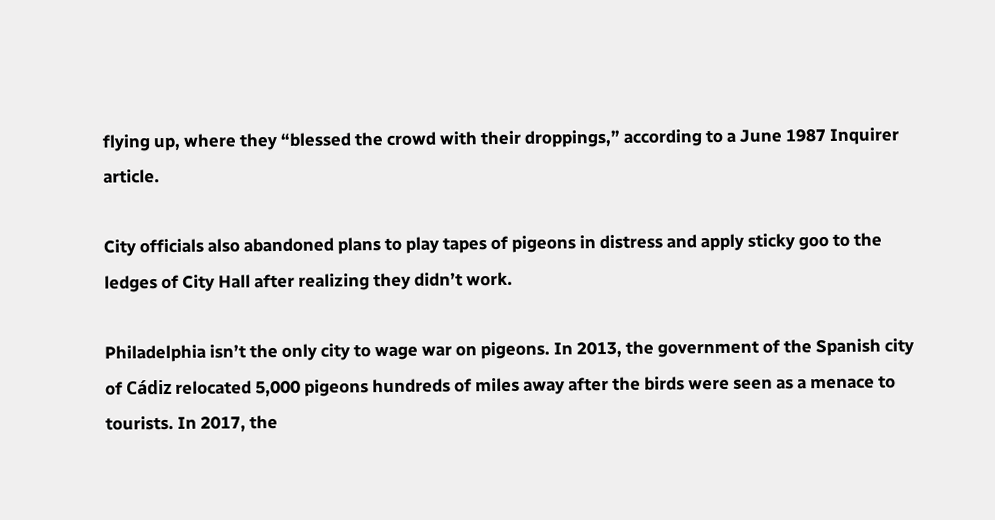flying up, where they “blessed the crowd with their droppings,” according to a June 1987 Inquirer article.

City officials also abandoned plans to play tapes of pigeons in distress and apply sticky goo to the ledges of City Hall after realizing they didn’t work.

Philadelphia isn’t the only city to wage war on pigeons. In 2013, the government of the Spanish city of Cádiz relocated 5,000 pigeons hundreds of miles away after the birds were seen as a menace to tourists. In 2017, the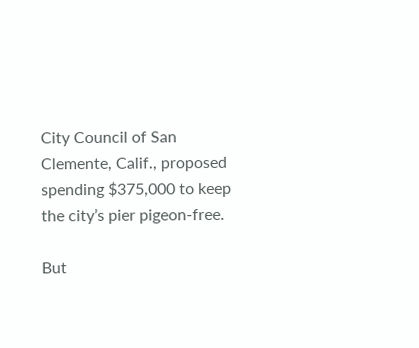City Council of San Clemente, Calif., proposed spending $375,000 to keep the city’s pier pigeon-free.

But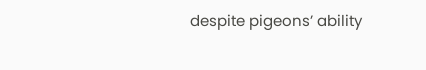despite pigeons’ ability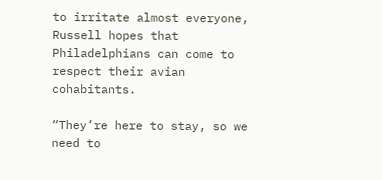to irritate almost everyone, Russell hopes that Philadelphians can come to respect their avian cohabitants.

“They’re here to stay, so we need to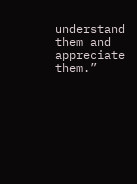understand them and appreciate them.”